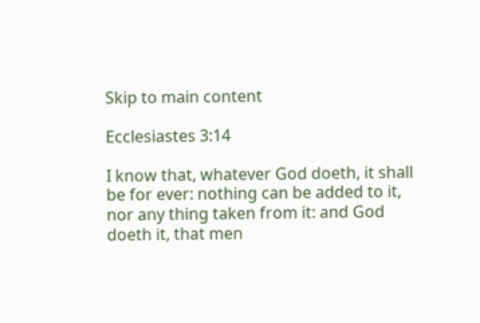Skip to main content

Ecclesiastes 3:14

I know that, whatever God doeth, it shall be for ever: nothing can be added to it, nor any thing taken from it: and God doeth it, that men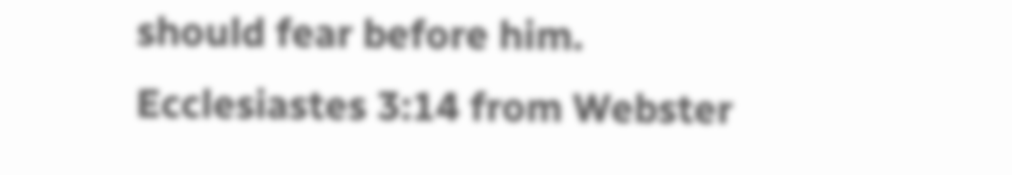should fear before him.
Ecclesiastes 3:14 from Webster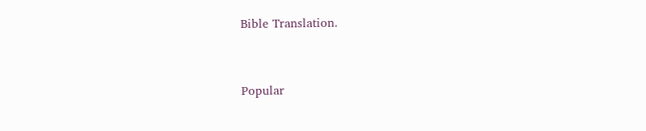Bible Translation.


Popular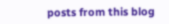posts from this blog